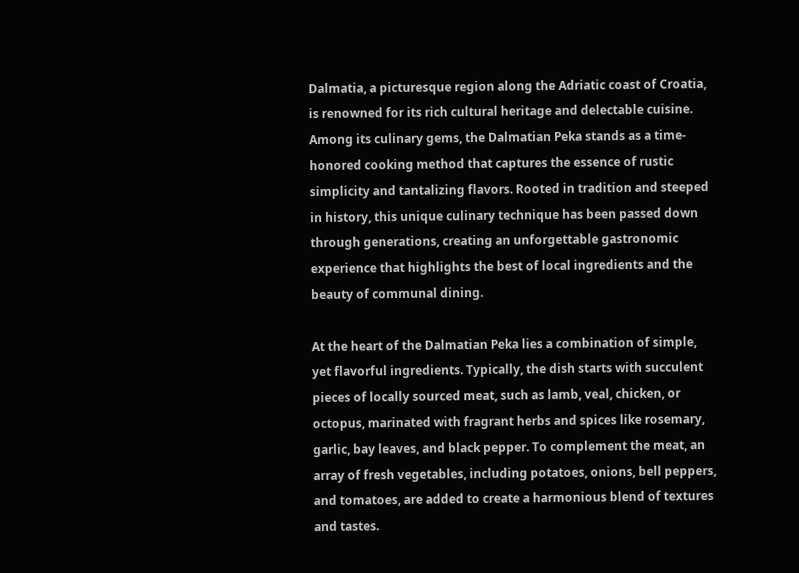Dalmatia, a picturesque region along the Adriatic coast of Croatia, is renowned for its rich cultural heritage and delectable cuisine. Among its culinary gems, the Dalmatian Peka stands as a time-honored cooking method that captures the essence of rustic simplicity and tantalizing flavors. Rooted in tradition and steeped in history, this unique culinary technique has been passed down through generations, creating an unforgettable gastronomic experience that highlights the best of local ingredients and the beauty of communal dining.

At the heart of the Dalmatian Peka lies a combination of simple, yet flavorful ingredients. Typically, the dish starts with succulent pieces of locally sourced meat, such as lamb, veal, chicken, or octopus, marinated with fragrant herbs and spices like rosemary, garlic, bay leaves, and black pepper. To complement the meat, an array of fresh vegetables, including potatoes, onions, bell peppers, and tomatoes, are added to create a harmonious blend of textures and tastes.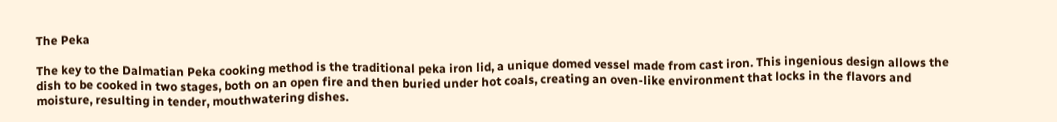The Peka

The key to the Dalmatian Peka cooking method is the traditional peka iron lid, a unique domed vessel made from cast iron. This ingenious design allows the dish to be cooked in two stages, both on an open fire and then buried under hot coals, creating an oven-like environment that locks in the flavors and moisture, resulting in tender, mouthwatering dishes.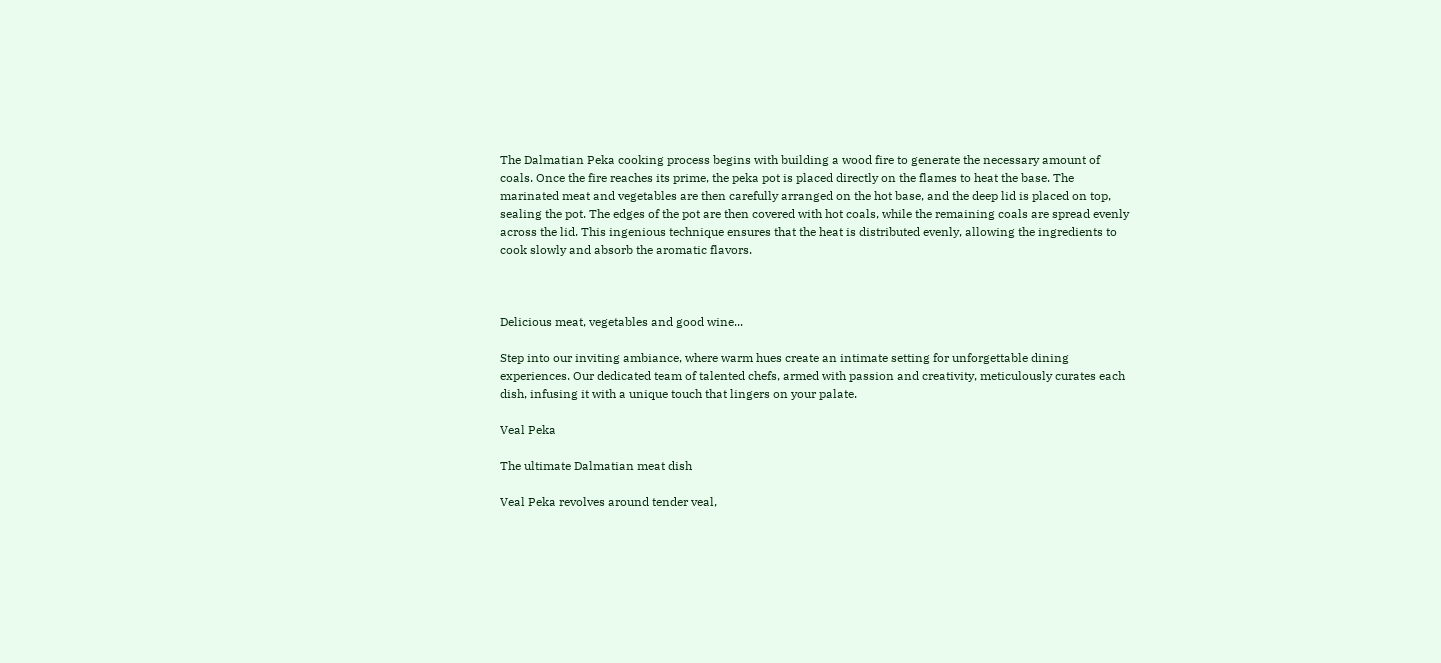The Dalmatian Peka cooking process begins with building a wood fire to generate the necessary amount of coals. Once the fire reaches its prime, the peka pot is placed directly on the flames to heat the base. The marinated meat and vegetables are then carefully arranged on the hot base, and the deep lid is placed on top, sealing the pot. The edges of the pot are then covered with hot coals, while the remaining coals are spread evenly across the lid. This ingenious technique ensures that the heat is distributed evenly, allowing the ingredients to cook slowly and absorb the aromatic flavors.



Delicious meat, vegetables and good wine...

Step into our inviting ambiance, where warm hues create an intimate setting for unforgettable dining experiences. Our dedicated team of talented chefs, armed with passion and creativity, meticulously curates each dish, infusing it with a unique touch that lingers on your palate.

Veal Peka

The ultimate Dalmatian meat dish

Veal Peka revolves around tender veal,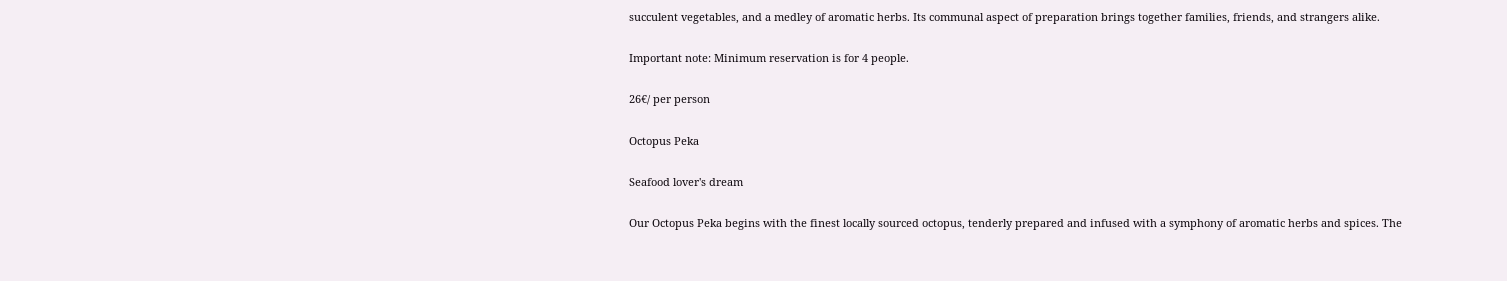succulent vegetables, and a medley of aromatic herbs. Its communal aspect of preparation brings together families, friends, and strangers alike.

Important note: Minimum reservation is for 4 people.

26€/ per person

Octopus Peka

Seafood lover's dream

Our Octopus Peka begins with the finest locally sourced octopus, tenderly prepared and infused with a symphony of aromatic herbs and spices. The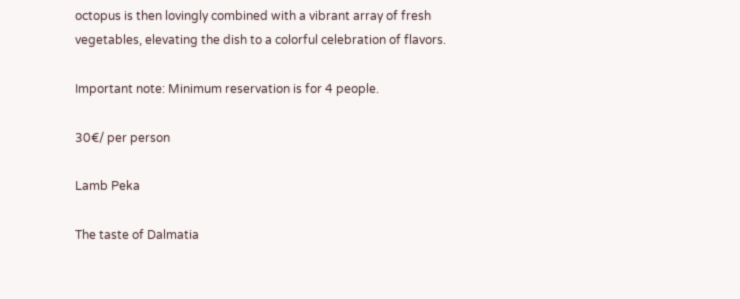octopus is then lovingly combined with a vibrant array of fresh vegetables, elevating the dish to a colorful celebration of flavors.

Important note: Minimum reservation is for 4 people.

30€/ per person

Lamb Peka

The taste of Dalmatia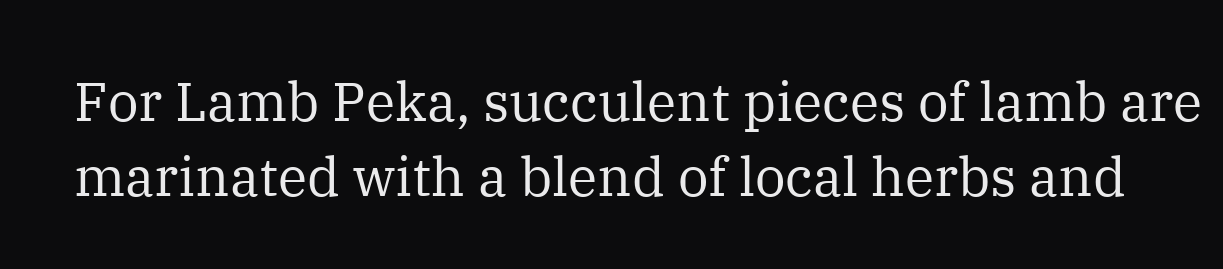For Lamb Peka, succulent pieces of lamb are marinated with a blend of local herbs and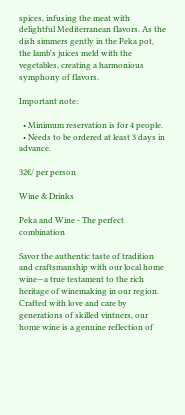spices, infusing the meat with delightful Mediterranean flavors. As the dish simmers gently in the Peka pot, the lamb's juices meld with the vegetables, creating a harmonious symphony of flavors.

Important note:

  • Minimum reservation is for 4 people.
  • Needs to be ordered at least 3 days in advance.

32€/ per person

Wine & Drinks

Peka and Wine - The perfect combination

Savor the authentic taste of tradition and craftsmanship with our local home wine—a true testament to the rich heritage of winemaking in our region. Crafted with love and care by generations of skilled vintners, our home wine is a genuine reflection of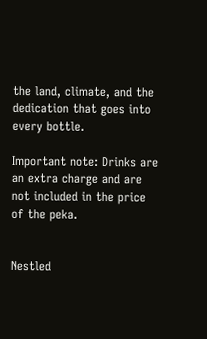the land, climate, and the dedication that goes into every bottle.

Important note: Drinks are an extra charge and are not included in the price of the peka.


Nestled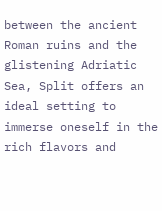between the ancient Roman ruins and the glistening Adriatic Sea, Split offers an ideal setting to immerse oneself in the rich flavors and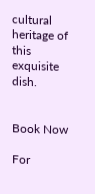cultural heritage of this exquisite dish.


Book Now

For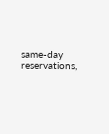same-day reservations,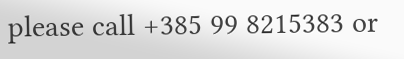please call +385 99 8215383 or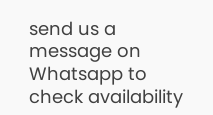send us a message on Whatsapp to check availability